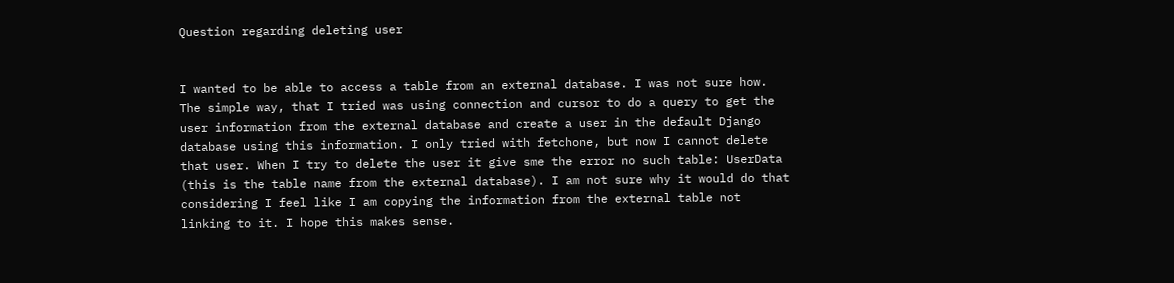Question regarding deleting user


I wanted to be able to access a table from an external database. I was not sure how. The simple way, that I tried was using connection and cursor to do a query to get the user information from the external database and create a user in the default Django database using this information. I only tried with fetchone, but now I cannot delete that user. When I try to delete the user it give sme the error no such table: UserData (this is the table name from the external database). I am not sure why it would do that considering I feel like I am copying the information from the external table not linking to it. I hope this makes sense.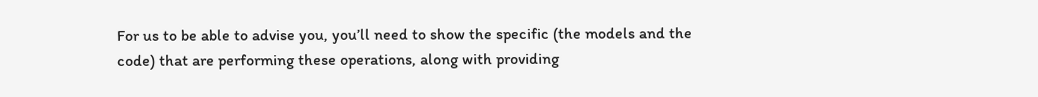For us to be able to advise you, you’ll need to show the specific (the models and the code) that are performing these operations, along with providing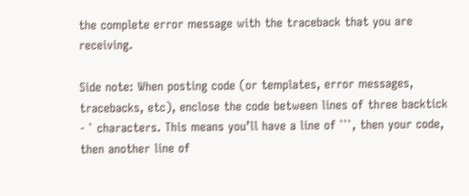the complete error message with the traceback that you are receiving.

Side note: When posting code (or templates, error messages, tracebacks, etc), enclose the code between lines of three backtick - ` characters. This means you’ll have a line of ```, then your code, then another line of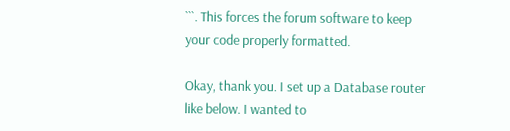```. This forces the forum software to keep your code properly formatted.

Okay, thank you. I set up a Database router like below. I wanted to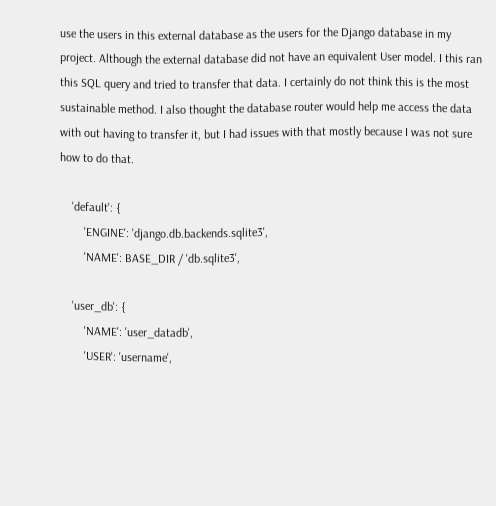use the users in this external database as the users for the Django database in my project. Although the external database did not have an equivalent User model. I this ran this SQL query and tried to transfer that data. I certainly do not think this is the most sustainable method. I also thought the database router would help me access the data with out having to transfer it, but I had issues with that mostly because I was not sure how to do that.

    'default': {
        'ENGINE': 'django.db.backends.sqlite3',
        'NAME': BASE_DIR / 'db.sqlite3',

    'user_db': {
        'NAME': 'user_datadb',
        'USER': 'username',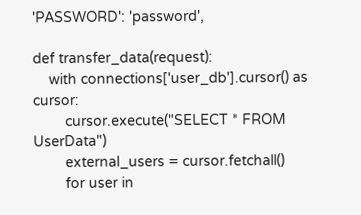'PASSWORD': 'password',

def transfer_data(request):
    with connections['user_db'].cursor() as cursor:
        cursor.execute("SELECT * FROM UserData")
        external_users = cursor.fetchall()
        for user in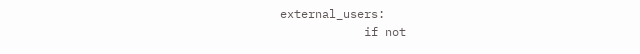external_users:
            if not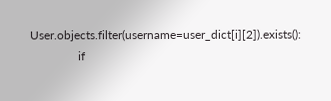User.objects.filter(username=user_dict[i][2]).exists():
                if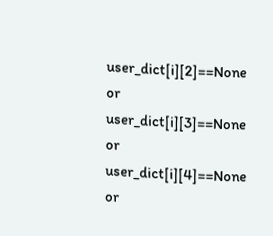user_dict[i][2]==None or user_dict[i][3]==None or user_dict[i][4]==None or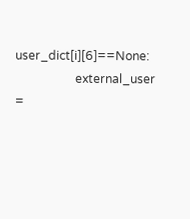user_dict[i][6]==None:
                    external_user =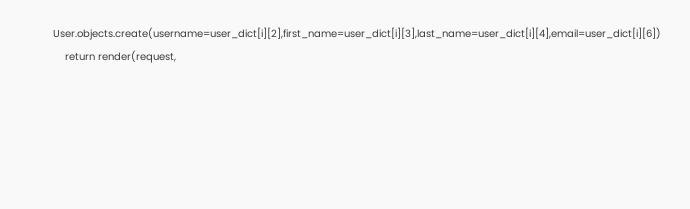User.objects.create(username=user_dict[i][2],first_name=user_dict[i][3],last_name=user_dict[i][4],email=user_dict[i][6])
    return render(request,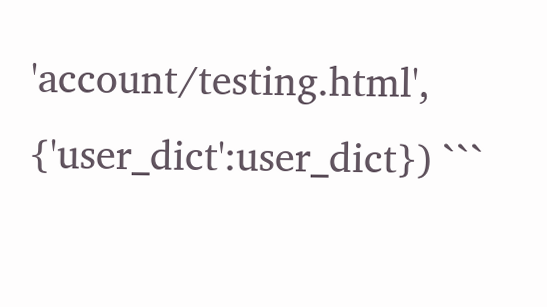'account/testing.html', {'user_dict':user_dict}) ```